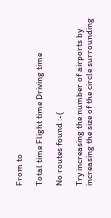From to

Total time Flight time Driving time

No routes found :-(

Try increasing the number of airports by increasing the size of the circle surrounding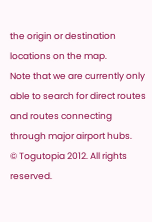the origin or destination locations on the map.
Note that we are currently only able to search for direct routes and routes connecting through major airport hubs.
© Togutopia 2012. All rights reserved.